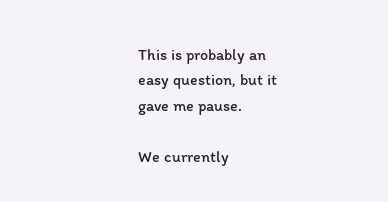This is probably an easy question, but it gave me pause.

We currently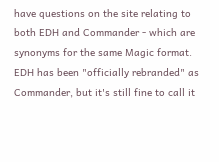have questions on the site relating to both EDH and Commander - which are synonyms for the same Magic format. EDH has been "officially rebranded" as Commander, but it's still fine to call it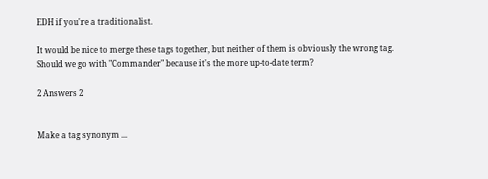EDH if you're a traditionalist.

It would be nice to merge these tags together, but neither of them is obviously the wrong tag. Should we go with "Commander" because it's the more up-to-date term?

2 Answers 2


Make a tag synonym ...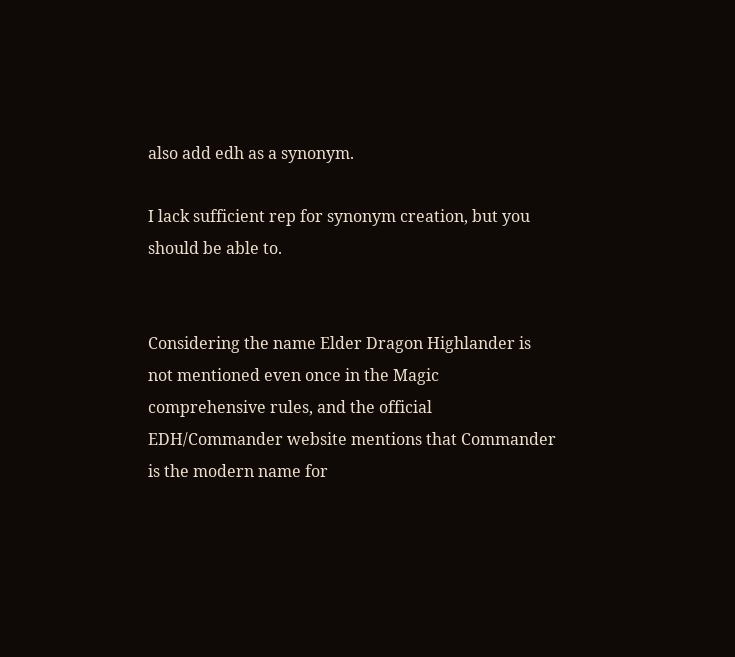also add edh as a synonym.

I lack sufficient rep for synonym creation, but you should be able to.


Considering the name Elder Dragon Highlander is not mentioned even once in the Magic comprehensive rules, and the official EDH/Commander website mentions that Commander is the modern name for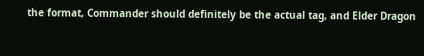the format, Commander should definitely be the actual tag, and Elder Dragon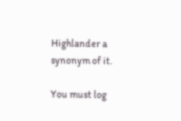Highlander a synonym of it.

You must log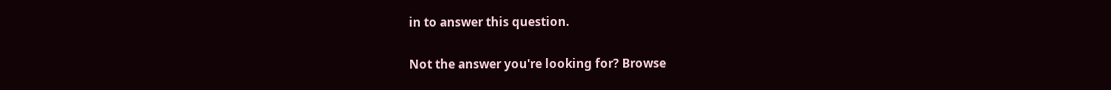in to answer this question.

Not the answer you're looking for? Browse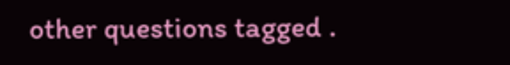other questions tagged .